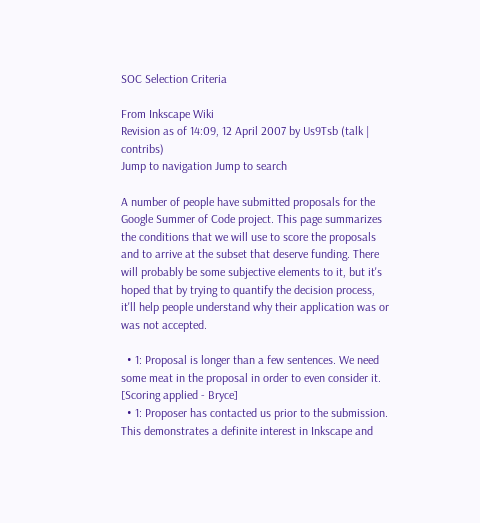SOC Selection Criteria

From Inkscape Wiki
Revision as of 14:09, 12 April 2007 by Us9Tsb (talk | contribs)
Jump to navigation Jump to search

A number of people have submitted proposals for the Google Summer of Code project. This page summarizes the conditions that we will use to score the proposals and to arrive at the subset that deserve funding. There will probably be some subjective elements to it, but it's hoped that by trying to quantify the decision process, it'll help people understand why their application was or was not accepted.

  • 1: Proposal is longer than a few sentences. We need some meat in the proposal in order to even consider it. [Scoring applied - Bryce]
  • 1: Proposer has contacted us prior to the submission. This demonstrates a definite interest in Inkscape and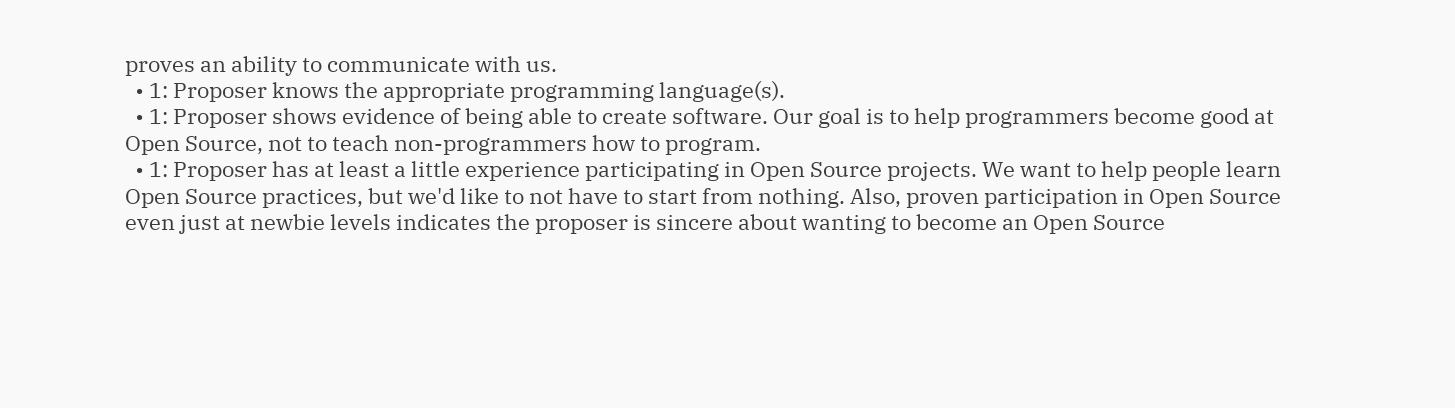proves an ability to communicate with us.
  • 1: Proposer knows the appropriate programming language(s).
  • 1: Proposer shows evidence of being able to create software. Our goal is to help programmers become good at Open Source, not to teach non-programmers how to program.
  • 1: Proposer has at least a little experience participating in Open Source projects. We want to help people learn Open Source practices, but we'd like to not have to start from nothing. Also, proven participation in Open Source even just at newbie levels indicates the proposer is sincere about wanting to become an Open Source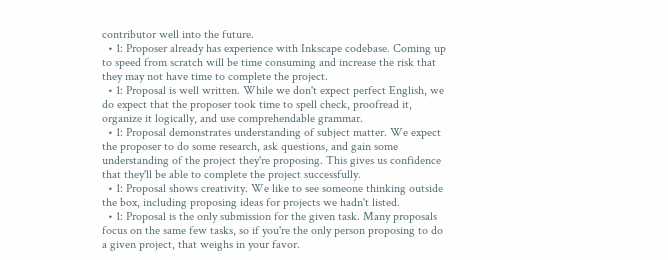contributor well into the future.
  • 1: Proposer already has experience with Inkscape codebase. Coming up to speed from scratch will be time consuming and increase the risk that they may not have time to complete the project.
  • 1: Proposal is well written. While we don't expect perfect English, we do expect that the proposer took time to spell check, proofread it, organize it logically, and use comprehendable grammar.
  • 1: Proposal demonstrates understanding of subject matter. We expect the proposer to do some research, ask questions, and gain some understanding of the project they're proposing. This gives us confidence that they'll be able to complete the project successfully.
  • 1: Proposal shows creativity. We like to see someone thinking outside the box, including proposing ideas for projects we hadn't listed.
  • 1: Proposal is the only submission for the given task. Many proposals focus on the same few tasks, so if you're the only person proposing to do a given project, that weighs in your favor.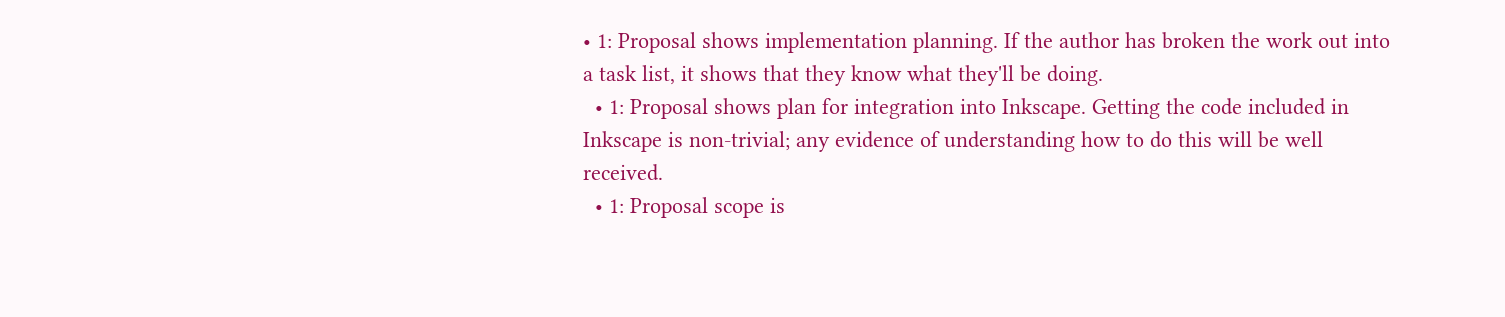• 1: Proposal shows implementation planning. If the author has broken the work out into a task list, it shows that they know what they'll be doing.
  • 1: Proposal shows plan for integration into Inkscape. Getting the code included in Inkscape is non-trivial; any evidence of understanding how to do this will be well received.
  • 1: Proposal scope is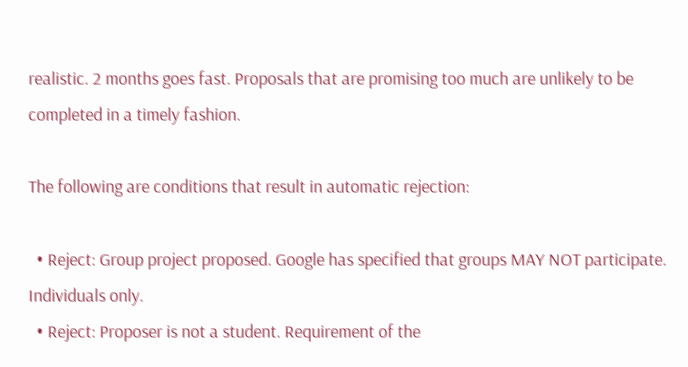realistic. 2 months goes fast. Proposals that are promising too much are unlikely to be completed in a timely fashion.

The following are conditions that result in automatic rejection:

  • Reject: Group project proposed. Google has specified that groups MAY NOT participate. Individuals only.
  • Reject: Proposer is not a student. Requirement of the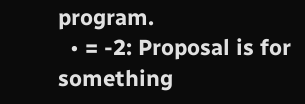program.
  • = -2: Proposal is for something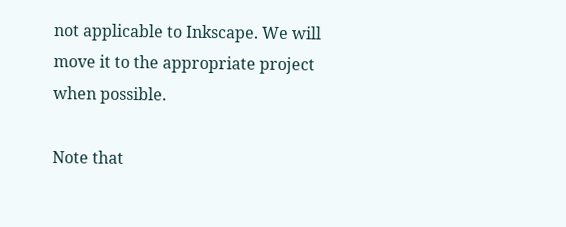not applicable to Inkscape. We will move it to the appropriate project when possible.

Note that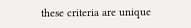these criteria are unique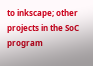to inkscape; other projects in the SoC program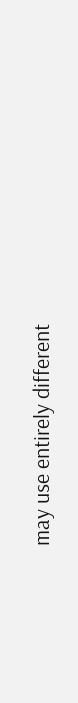may use entirely different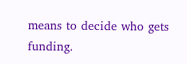means to decide who gets funding.